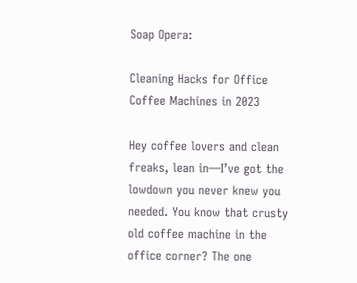Soap Opera:

Cleaning Hacks for Office Coffee Machines in 2023

Hey coffee lovers and clean freaks, lean in—I’ve got the lowdown you never knew you needed. You know that crusty old coffee machine in the office corner? The one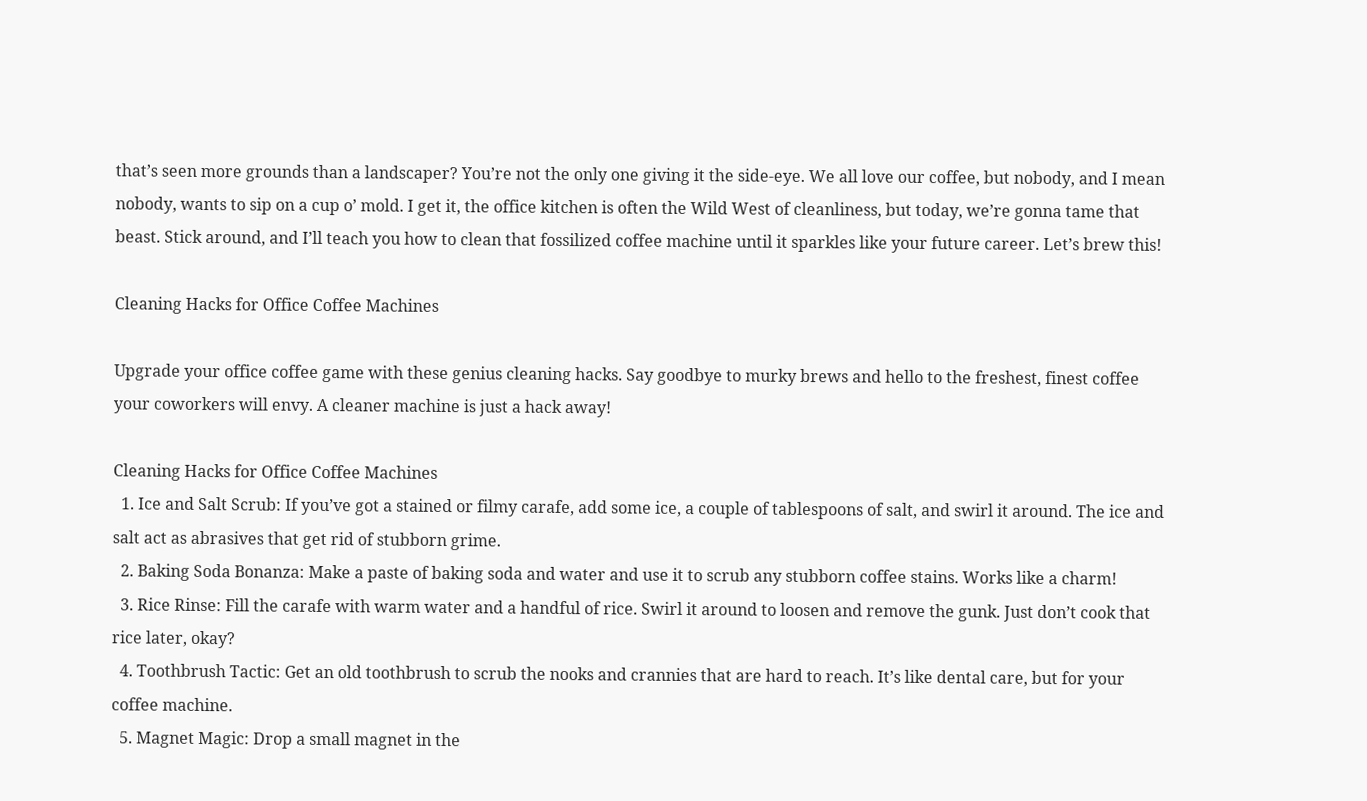that’s seen more grounds than a landscaper? You’re not the only one giving it the side-eye. We all love our coffee, but nobody, and I mean nobody, wants to sip on a cup o’ mold. I get it, the office kitchen is often the Wild West of cleanliness, but today, we’re gonna tame that beast. Stick around, and I’ll teach you how to clean that fossilized coffee machine until it sparkles like your future career. Let’s brew this!

Cleaning Hacks for Office Coffee Machines

Upgrade your office coffee game with these genius cleaning hacks. Say goodbye to murky brews and hello to the freshest, finest coffee your coworkers will envy. A cleaner machine is just a hack away!

Cleaning Hacks for Office Coffee Machines
  1. Ice and Salt Scrub: If you’ve got a stained or filmy carafe, add some ice, a couple of tablespoons of salt, and swirl it around. The ice and salt act as abrasives that get rid of stubborn grime.
  2. Baking Soda Bonanza: Make a paste of baking soda and water and use it to scrub any stubborn coffee stains. Works like a charm!
  3. Rice Rinse: Fill the carafe with warm water and a handful of rice. Swirl it around to loosen and remove the gunk. Just don’t cook that rice later, okay?
  4. Toothbrush Tactic: Get an old toothbrush to scrub the nooks and crannies that are hard to reach. It’s like dental care, but for your coffee machine.
  5. Magnet Magic: Drop a small magnet in the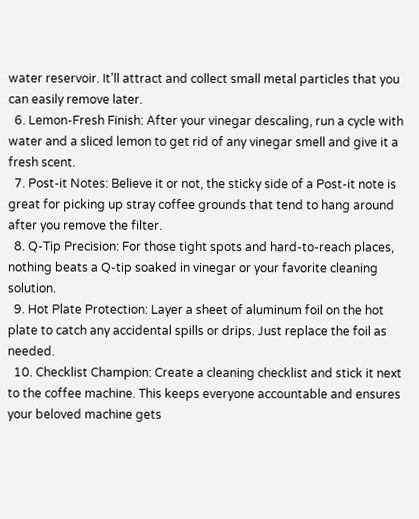water reservoir. It’ll attract and collect small metal particles that you can easily remove later.
  6. Lemon-Fresh Finish: After your vinegar descaling, run a cycle with water and a sliced lemon to get rid of any vinegar smell and give it a fresh scent.
  7. Post-it Notes: Believe it or not, the sticky side of a Post-it note is great for picking up stray coffee grounds that tend to hang around after you remove the filter.
  8. Q-Tip Precision: For those tight spots and hard-to-reach places, nothing beats a Q-tip soaked in vinegar or your favorite cleaning solution.
  9. Hot Plate Protection: Layer a sheet of aluminum foil on the hot plate to catch any accidental spills or drips. Just replace the foil as needed.
  10. Checklist Champion: Create a cleaning checklist and stick it next to the coffee machine. This keeps everyone accountable and ensures your beloved machine gets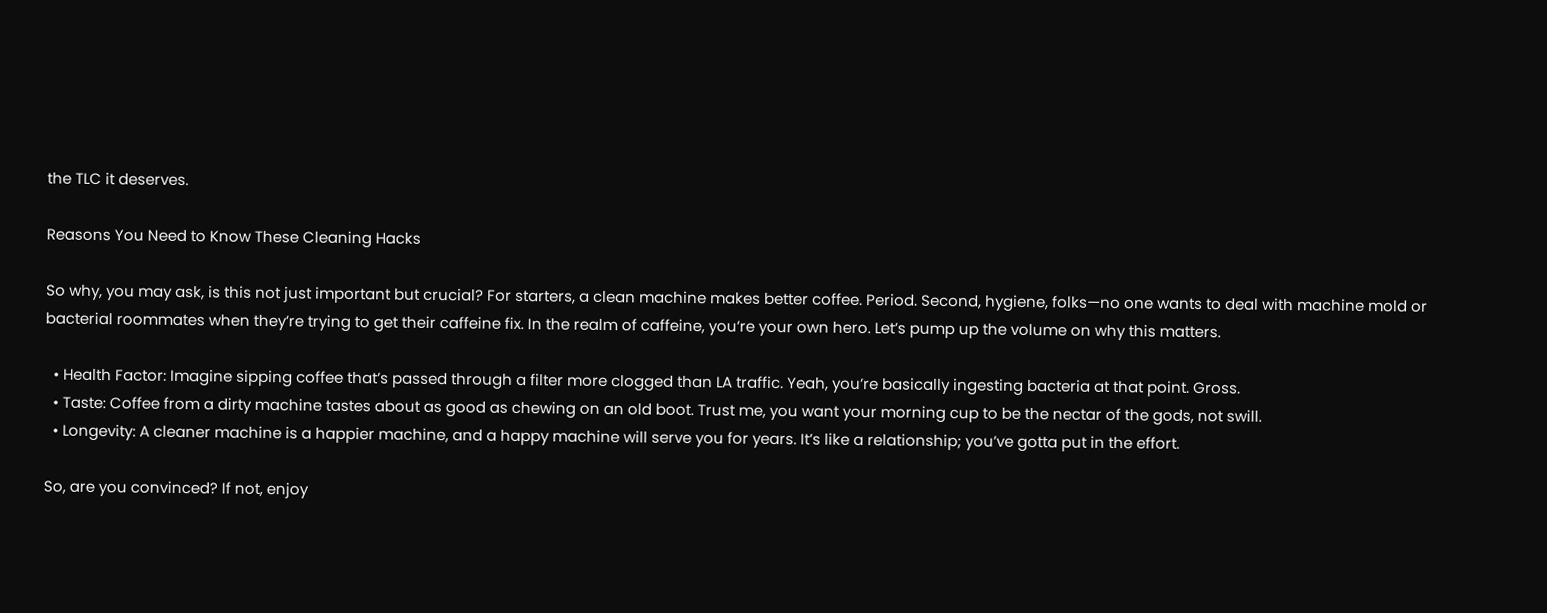the TLC it deserves.

Reasons You Need to Know These Cleaning Hacks

So why, you may ask, is this not just important but crucial? For starters, a clean machine makes better coffee. Period. Second, hygiene, folks—no one wants to deal with machine mold or bacterial roommates when they’re trying to get their caffeine fix. In the realm of caffeine, you’re your own hero. Let’s pump up the volume on why this matters.

  • Health Factor: Imagine sipping coffee that’s passed through a filter more clogged than LA traffic. Yeah, you’re basically ingesting bacteria at that point. Gross.
  • Taste: Coffee from a dirty machine tastes about as good as chewing on an old boot. Trust me, you want your morning cup to be the nectar of the gods, not swill.
  • Longevity: A cleaner machine is a happier machine, and a happy machine will serve you for years. It’s like a relationship; you’ve gotta put in the effort.

So, are you convinced? If not, enjoy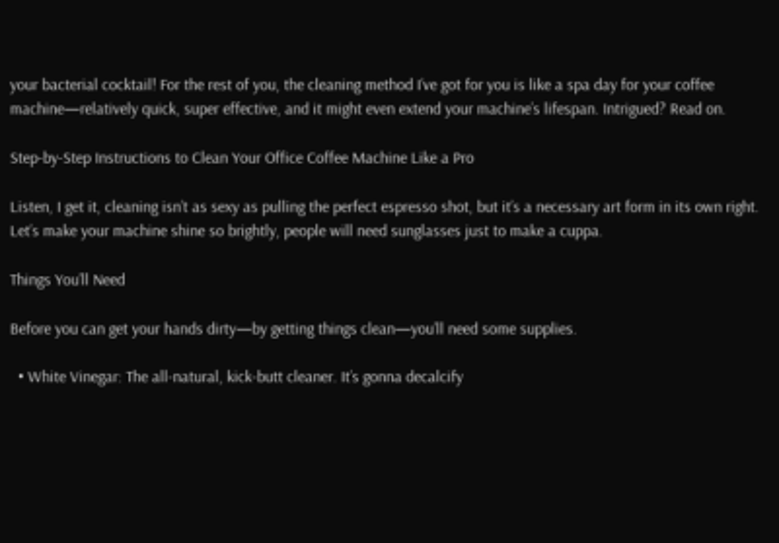your bacterial cocktail! For the rest of you, the cleaning method I’ve got for you is like a spa day for your coffee machine—relatively quick, super effective, and it might even extend your machine’s lifespan. Intrigued? Read on.

Step-by-Step Instructions to Clean Your Office Coffee Machine Like a Pro

Listen, I get it, cleaning isn’t as sexy as pulling the perfect espresso shot, but it’s a necessary art form in its own right. Let’s make your machine shine so brightly, people will need sunglasses just to make a cuppa.

Things You’ll Need

Before you can get your hands dirty—by getting things clean—you’ll need some supplies.

  • White Vinegar: The all-natural, kick-butt cleaner. It’s gonna decalcify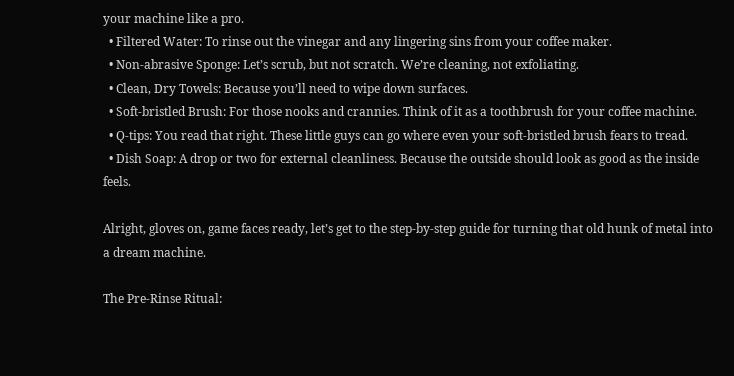your machine like a pro.
  • Filtered Water: To rinse out the vinegar and any lingering sins from your coffee maker.
  • Non-abrasive Sponge: Let’s scrub, but not scratch. We’re cleaning, not exfoliating.
  • Clean, Dry Towels: Because you’ll need to wipe down surfaces.
  • Soft-bristled Brush: For those nooks and crannies. Think of it as a toothbrush for your coffee machine.
  • Q-tips: You read that right. These little guys can go where even your soft-bristled brush fears to tread.
  • Dish Soap: A drop or two for external cleanliness. Because the outside should look as good as the inside feels.

Alright, gloves on, game faces ready, let’s get to the step-by-step guide for turning that old hunk of metal into a dream machine.

The Pre-Rinse Ritual: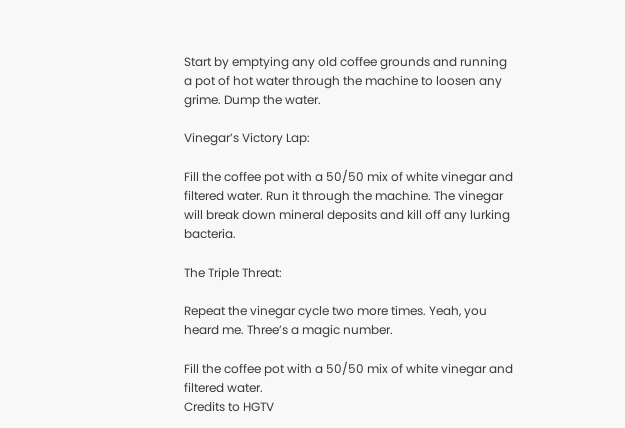Start by emptying any old coffee grounds and running a pot of hot water through the machine to loosen any grime. Dump the water.

Vinegar’s Victory Lap:

Fill the coffee pot with a 50/50 mix of white vinegar and filtered water. Run it through the machine. The vinegar will break down mineral deposits and kill off any lurking bacteria.

The Triple Threat:

Repeat the vinegar cycle two more times. Yeah, you heard me. Three’s a magic number.

Fill the coffee pot with a 50/50 mix of white vinegar and filtered water.
Credits to HGTV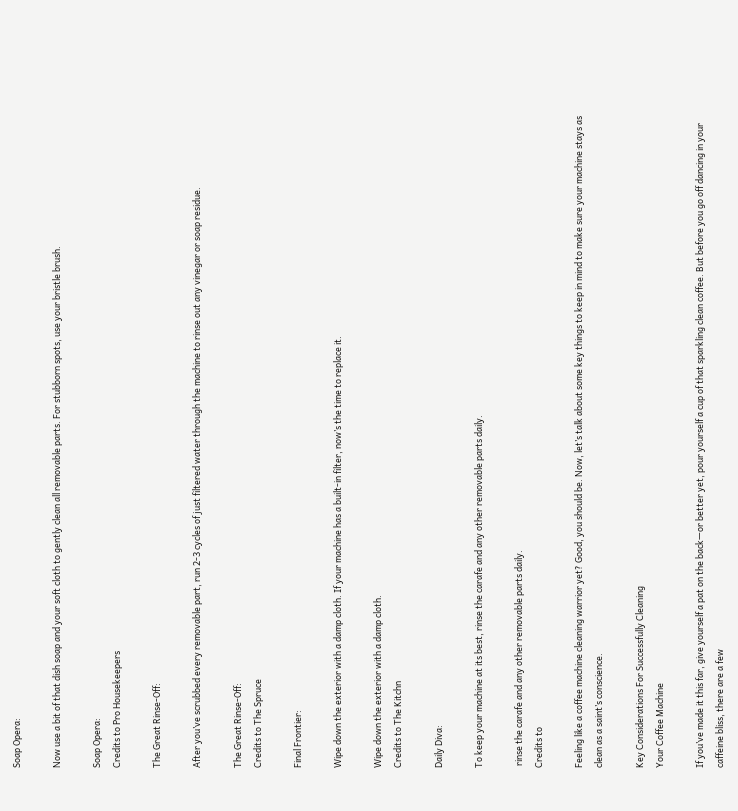Soap Opera:

Now use a bit of that dish soap and your soft cloth to gently clean all removable parts. For stubborn spots, use your bristle brush.

Soap Opera:
Credits to Pro Housekeepers

The Great Rinse-Off:

After you’ve scrubbed every removable part, run 2-3 cycles of just filtered water through the machine to rinse out any vinegar or soap residue.

The Great Rinse-Off:
Credits to The Spruce

Final Frontier:

Wipe down the exterior with a damp cloth. If your machine has a built-in filter, now’s the time to replace it.

Wipe down the exterior with a damp cloth.
Credits to The Kitchn

Daily Diva:

To keep your machine at its best, rinse the carafe and any other removable parts daily.

 rinse the carafe and any other removable parts daily.
Credits to

Feeling like a coffee machine cleaning warrior yet? Good, you should be. Now, let’s talk about some key things to keep in mind to make sure your machine stays as clean as a saint’s conscience.

Key Considerations For Successfully Cleaning
Your Coffee Machine

If you’ve made it this far, give yourself a pat on the back—or better yet, pour yourself a cup of that sparkling clean coffee. But before you go off dancing in your caffeine bliss, there are a few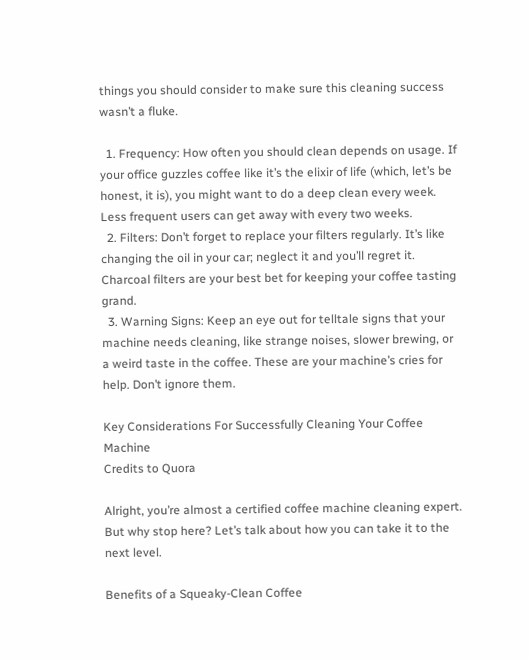things you should consider to make sure this cleaning success wasn’t a fluke.

  1. Frequency: How often you should clean depends on usage. If your office guzzles coffee like it’s the elixir of life (which, let’s be honest, it is), you might want to do a deep clean every week. Less frequent users can get away with every two weeks.
  2. Filters: Don’t forget to replace your filters regularly. It’s like changing the oil in your car; neglect it and you’ll regret it. Charcoal filters are your best bet for keeping your coffee tasting grand.
  3. Warning Signs: Keep an eye out for telltale signs that your machine needs cleaning, like strange noises, slower brewing, or a weird taste in the coffee. These are your machine’s cries for help. Don’t ignore them.

Key Considerations For Successfully Cleaning Your Coffee Machine
Credits to Quora

Alright, you’re almost a certified coffee machine cleaning expert. But why stop here? Let’s talk about how you can take it to the next level.

Benefits of a Squeaky-Clean Coffee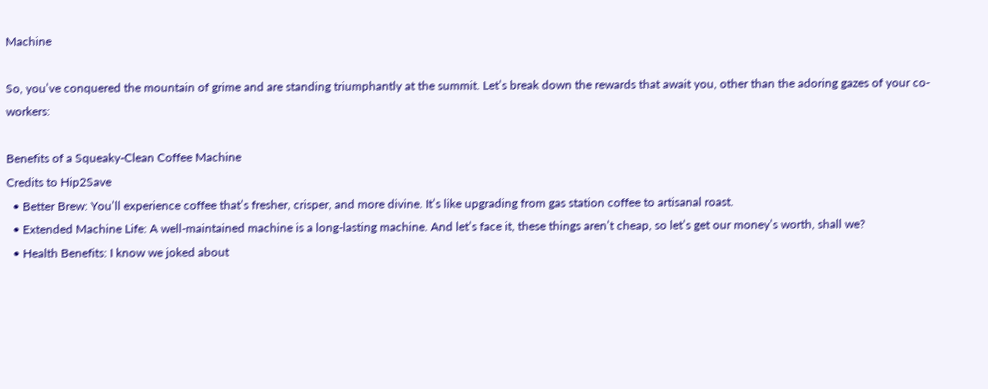Machine

So, you’ve conquered the mountain of grime and are standing triumphantly at the summit. Let’s break down the rewards that await you, other than the adoring gazes of your co-workers:

Benefits of a Squeaky-Clean Coffee Machine
Credits to Hip2Save
  • Better Brew: You’ll experience coffee that’s fresher, crisper, and more divine. It’s like upgrading from gas station coffee to artisanal roast.
  • Extended Machine Life: A well-maintained machine is a long-lasting machine. And let’s face it, these things aren’t cheap, so let’s get our money’s worth, shall we?
  • Health Benefits: I know we joked about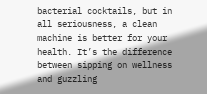bacterial cocktails, but in all seriousness, a clean machine is better for your health. It’s the difference between sipping on wellness and guzzling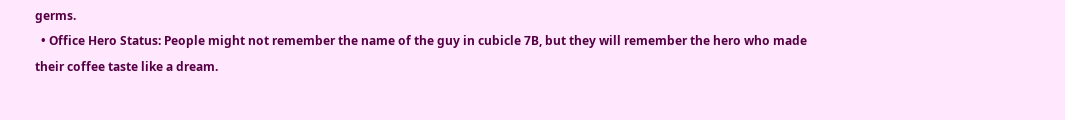germs.
  • Office Hero Status: People might not remember the name of the guy in cubicle 7B, but they will remember the hero who made their coffee taste like a dream.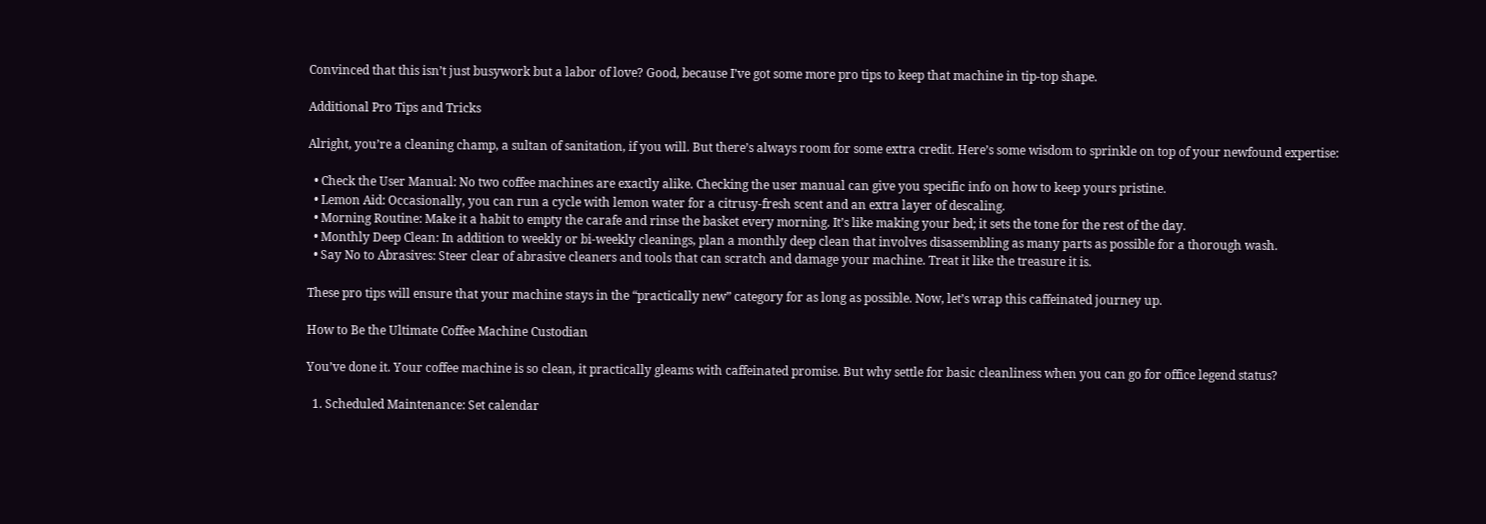Convinced that this isn’t just busywork but a labor of love? Good, because I’ve got some more pro tips to keep that machine in tip-top shape.

Additional Pro Tips and Tricks

Alright, you’re a cleaning champ, a sultan of sanitation, if you will. But there’s always room for some extra credit. Here’s some wisdom to sprinkle on top of your newfound expertise:

  • Check the User Manual: No two coffee machines are exactly alike. Checking the user manual can give you specific info on how to keep yours pristine.
  • Lemon Aid: Occasionally, you can run a cycle with lemon water for a citrusy-fresh scent and an extra layer of descaling.
  • Morning Routine: Make it a habit to empty the carafe and rinse the basket every morning. It’s like making your bed; it sets the tone for the rest of the day.
  • Monthly Deep Clean: In addition to weekly or bi-weekly cleanings, plan a monthly deep clean that involves disassembling as many parts as possible for a thorough wash.
  • Say No to Abrasives: Steer clear of abrasive cleaners and tools that can scratch and damage your machine. Treat it like the treasure it is.

These pro tips will ensure that your machine stays in the “practically new” category for as long as possible. Now, let’s wrap this caffeinated journey up.

How to Be the Ultimate Coffee Machine Custodian

You’ve done it. Your coffee machine is so clean, it practically gleams with caffeinated promise. But why settle for basic cleanliness when you can go for office legend status?

  1. Scheduled Maintenance: Set calendar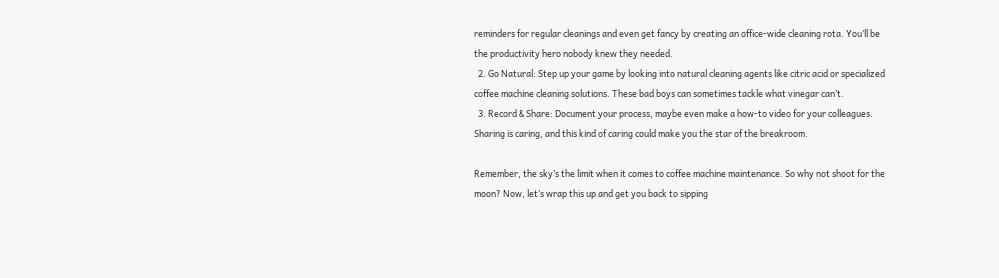reminders for regular cleanings and even get fancy by creating an office-wide cleaning rota. You’ll be the productivity hero nobody knew they needed.
  2. Go Natural: Step up your game by looking into natural cleaning agents like citric acid or specialized coffee machine cleaning solutions. These bad boys can sometimes tackle what vinegar can’t.
  3. Record & Share: Document your process, maybe even make a how-to video for your colleagues. Sharing is caring, and this kind of caring could make you the star of the breakroom.

Remember, the sky’s the limit when it comes to coffee machine maintenance. So why not shoot for the moon? Now, let’s wrap this up and get you back to sipping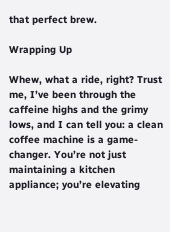that perfect brew.

Wrapping Up

Whew, what a ride, right? Trust me, I’ve been through the caffeine highs and the grimy lows, and I can tell you: a clean coffee machine is a game-changer. You’re not just maintaining a kitchen appliance; you’re elevating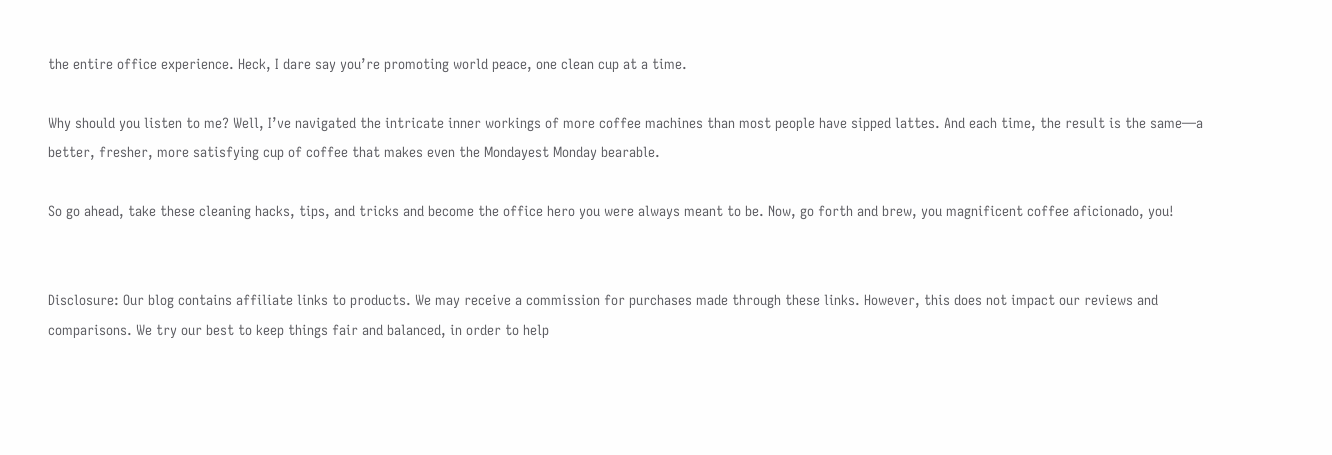the entire office experience. Heck, I dare say you’re promoting world peace, one clean cup at a time.

Why should you listen to me? Well, I’ve navigated the intricate inner workings of more coffee machines than most people have sipped lattes. And each time, the result is the same—a better, fresher, more satisfying cup of coffee that makes even the Mondayest Monday bearable.

So go ahead, take these cleaning hacks, tips, and tricks and become the office hero you were always meant to be. Now, go forth and brew, you magnificent coffee aficionado, you!


Disclosure: Our blog contains affiliate links to products. We may receive a commission for purchases made through these links. However, this does not impact our reviews and comparisons. We try our best to keep things fair and balanced, in order to help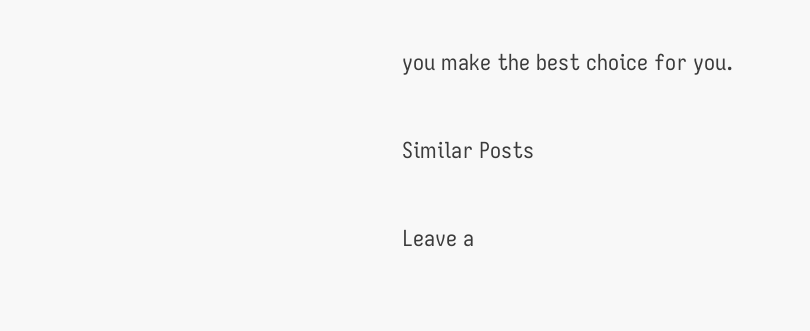you make the best choice for you.

Similar Posts

Leave a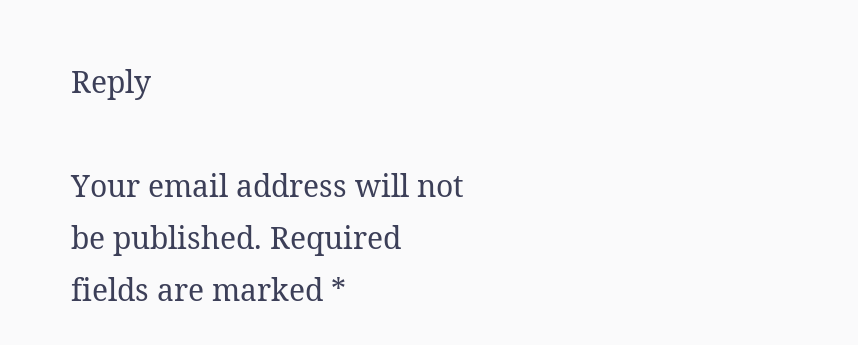Reply

Your email address will not be published. Required fields are marked *